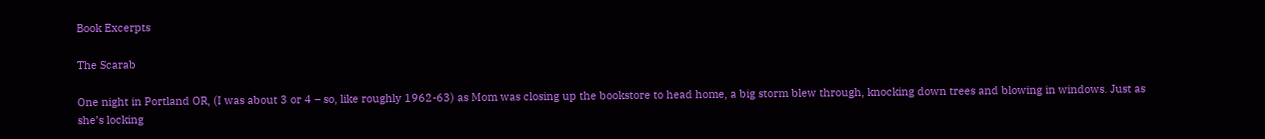Book Excerpts

The Scarab

One night in Portland OR, (I was about 3 or 4 – so, like roughly 1962-63) as Mom was closing up the bookstore to head home, a big storm blew through, knocking down trees and blowing in windows. Just as she’s locking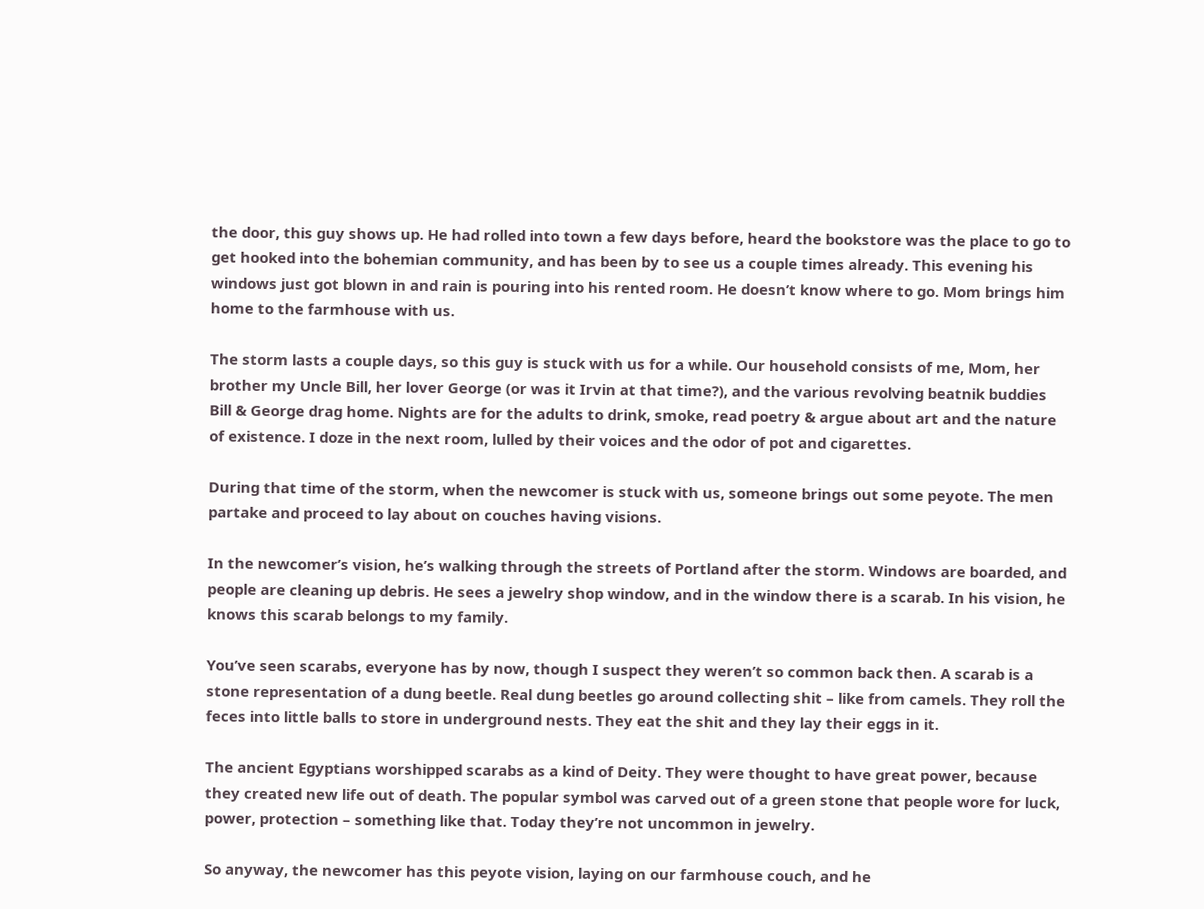the door, this guy shows up. He had rolled into town a few days before, heard the bookstore was the place to go to get hooked into the bohemian community, and has been by to see us a couple times already. This evening his windows just got blown in and rain is pouring into his rented room. He doesn’t know where to go. Mom brings him home to the farmhouse with us.

The storm lasts a couple days, so this guy is stuck with us for a while. Our household consists of me, Mom, her brother my Uncle Bill, her lover George (or was it Irvin at that time?), and the various revolving beatnik buddies Bill & George drag home. Nights are for the adults to drink, smoke, read poetry & argue about art and the nature of existence. I doze in the next room, lulled by their voices and the odor of pot and cigarettes.

During that time of the storm, when the newcomer is stuck with us, someone brings out some peyote. The men partake and proceed to lay about on couches having visions.

In the newcomer’s vision, he’s walking through the streets of Portland after the storm. Windows are boarded, and people are cleaning up debris. He sees a jewelry shop window, and in the window there is a scarab. In his vision, he knows this scarab belongs to my family.

You’ve seen scarabs, everyone has by now, though I suspect they weren’t so common back then. A scarab is a stone representation of a dung beetle. Real dung beetles go around collecting shit – like from camels. They roll the feces into little balls to store in underground nests. They eat the shit and they lay their eggs in it.

The ancient Egyptians worshipped scarabs as a kind of Deity. They were thought to have great power, because they created new life out of death. The popular symbol was carved out of a green stone that people wore for luck, power, protection – something like that. Today they’re not uncommon in jewelry.

So anyway, the newcomer has this peyote vision, laying on our farmhouse couch, and he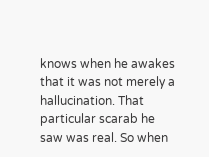knows when he awakes that it was not merely a hallucination. That particular scarab he saw was real. So when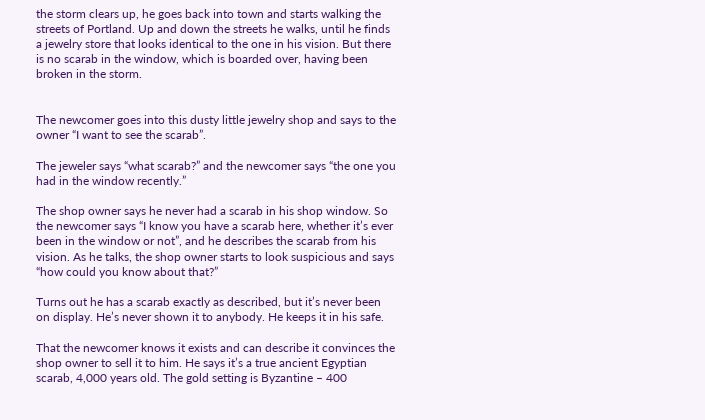the storm clears up, he goes back into town and starts walking the streets of Portland. Up and down the streets he walks, until he finds a jewelry store that looks identical to the one in his vision. But there is no scarab in the window, which is boarded over, having been broken in the storm.


The newcomer goes into this dusty little jewelry shop and says to the owner “I want to see the scarab”.

The jeweler says “what scarab?” and the newcomer says “the one you had in the window recently.”

The shop owner says he never had a scarab in his shop window. So the newcomer says “I know you have a scarab here, whether it’s ever been in the window or not”, and he describes the scarab from his vision. As he talks, the shop owner starts to look suspicious and says “how could you know about that?”

Turns out he has a scarab exactly as described, but it’s never been on display. He’s never shown it to anybody. He keeps it in his safe.

That the newcomer knows it exists and can describe it convinces the shop owner to sell it to him. He says it’s a true ancient Egyptian scarab, 4,000 years old. The gold setting is Byzantine – 400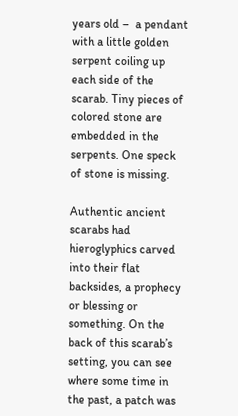years old –  a pendant with a little golden serpent coiling up each side of the scarab. Tiny pieces of colored stone are embedded in the serpents. One speck of stone is missing.

Authentic ancient scarabs had hieroglyphics carved into their flat backsides, a prophecy or blessing or something. On the back of this scarab’s setting, you can see where some time in the past, a patch was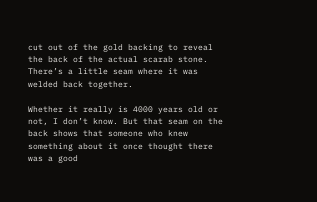cut out of the gold backing to reveal the back of the actual scarab stone. There’s a little seam where it was welded back together.

Whether it really is 4000 years old or not, I don’t know. But that seam on the back shows that someone who knew something about it once thought there was a good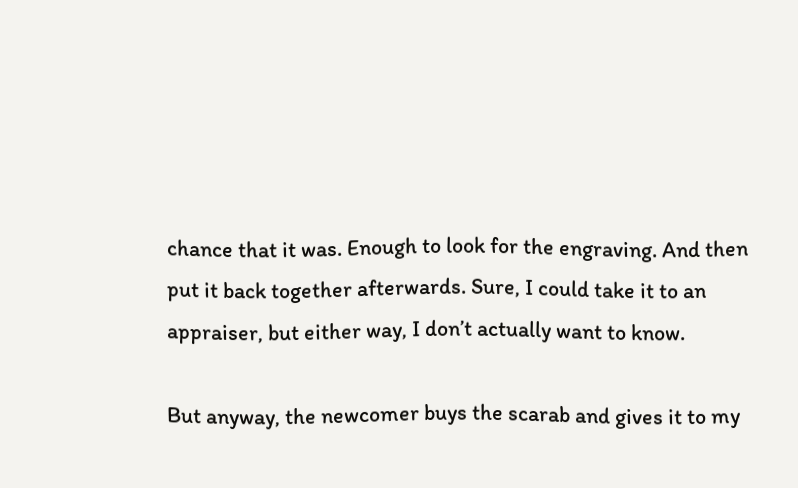chance that it was. Enough to look for the engraving. And then put it back together afterwards. Sure, I could take it to an appraiser, but either way, I don’t actually want to know.

But anyway, the newcomer buys the scarab and gives it to my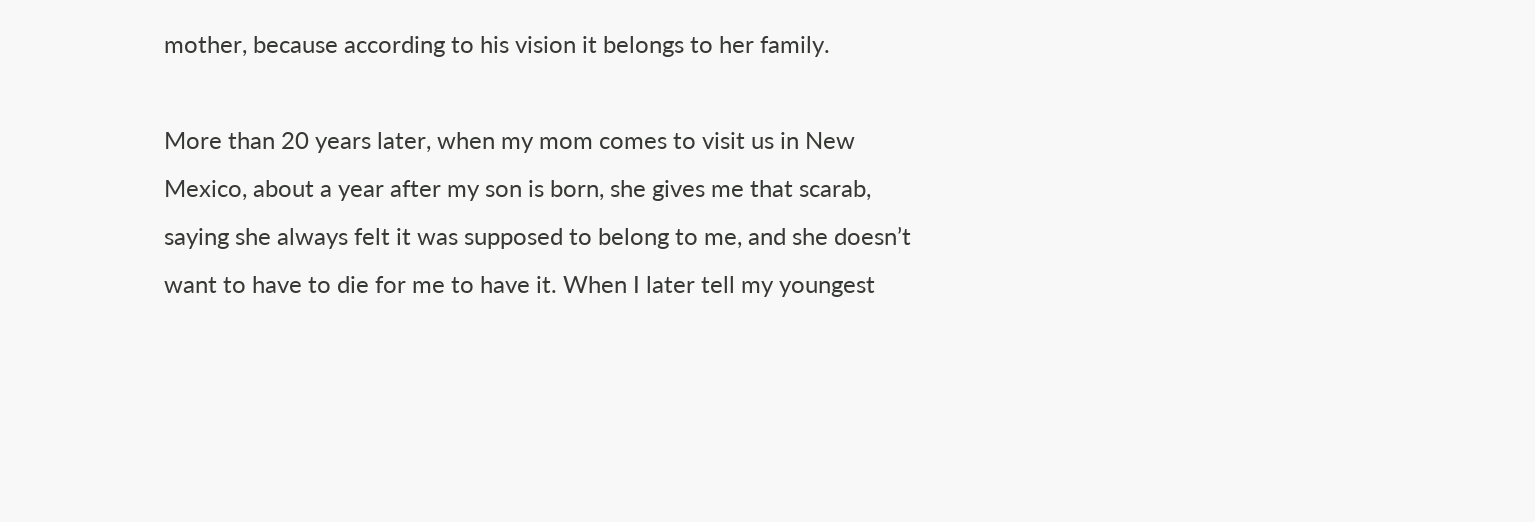mother, because according to his vision it belongs to her family.

More than 20 years later, when my mom comes to visit us in New Mexico, about a year after my son is born, she gives me that scarab, saying she always felt it was supposed to belong to me, and she doesn’t want to have to die for me to have it. When I later tell my youngest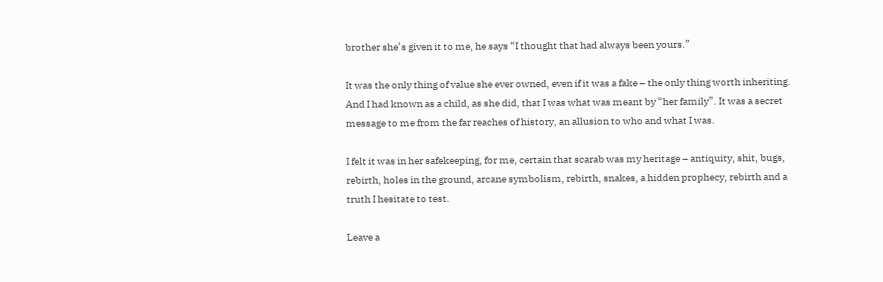brother she’s given it to me, he says “I thought that had always been yours.”

It was the only thing of value she ever owned, even if it was a fake – the only thing worth inheriting. And I had known as a child, as she did, that I was what was meant by “her family”. It was a secret message to me from the far reaches of history, an allusion to who and what I was.

I felt it was in her safekeeping, for me, certain that scarab was my heritage – antiquity, shit, bugs, rebirth, holes in the ground, arcane symbolism, rebirth, snakes, a hidden prophecy, rebirth and a truth I hesitate to test.

Leave a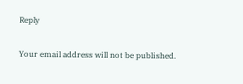Reply

Your email address will not be published.